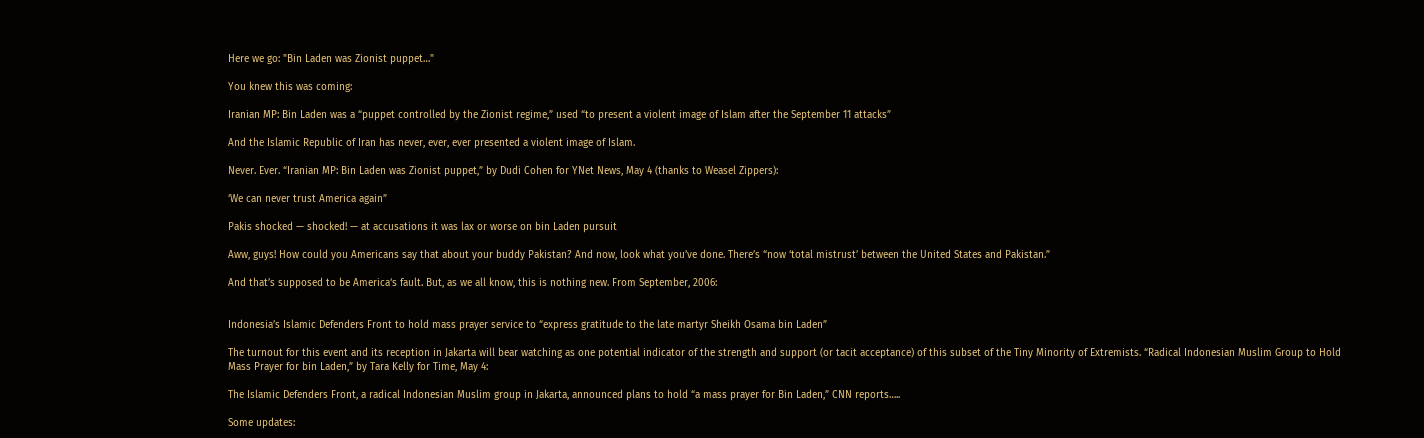Here we go: "Bin Laden was Zionist puppet…"

You knew this was coming:

Iranian MP: Bin Laden was a “puppet controlled by the Zionist regime,” used “to present a violent image of Islam after the September 11 attacks”

And the Islamic Republic of Iran has never, ever, ever presented a violent image of Islam.

Never. Ever. “Iranian MP: Bin Laden was Zionist puppet,” by Dudi Cohen for YNet News, May 4 (thanks to Weasel Zippers):

‘We can never trust America again”

Pakis shocked — shocked! — at accusations it was lax or worse on bin Laden pursuit

Aww, guys! How could you Americans say that about your buddy Pakistan? And now, look what you’ve done. There’s “now ‘total mistrust’ between the United States and Pakistan.”

And that’s supposed to be America‘s fault. But, as we all know, this is nothing new. From September, 2006:


Indonesia’s Islamic Defenders Front to hold mass prayer service to “express gratitude to the late martyr Sheikh Osama bin Laden”

The turnout for this event and its reception in Jakarta will bear watching as one potential indicator of the strength and support (or tacit acceptance) of this subset of the Tiny Minority of Extremists. “Radical Indonesian Muslim Group to Hold Mass Prayer for bin Laden,” by Tara Kelly for Time, May 4:

The Islamic Defenders Front, a radical Indonesian Muslim group in Jakarta, announced plans to hold “a mass prayer for Bin Laden,” CNN reports…..

Some updates: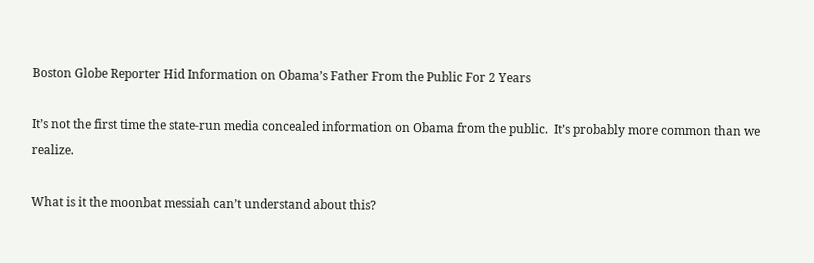Boston Globe Reporter Hid Information on Obama’s Father From the Public For 2 Years

It’s not the first time the state-run media concealed information on Obama from the public.  It’s probably more common than we realize.

What is it the moonbat messiah can’t understand about this?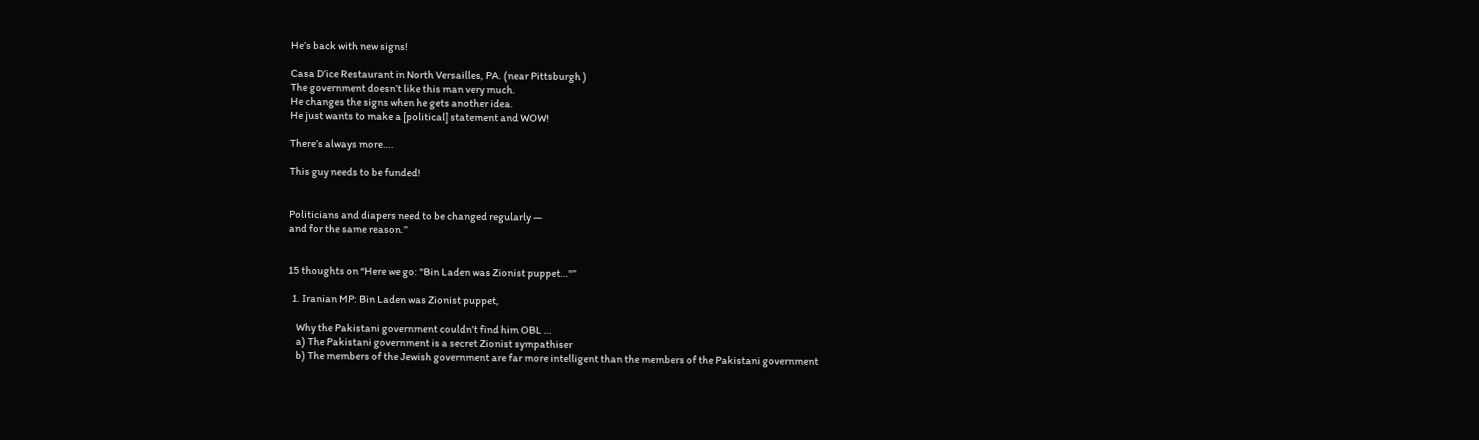He’s back with new signs!

Casa D’ice Restaurant in North Versailles, PA. (near Pittsburgh )
The government doesn’t like this man very much.
He changes the signs when he gets another idea.
He just wants to make a [political] statement and WOW!

There’s always more….

This guy needs to be funded!


Politicians and diapers need to be changed regularly —
and for the same reason.”


15 thoughts on “Here we go: "Bin Laden was Zionist puppet…"”

  1. Iranian MP: Bin Laden was Zionist puppet,

    Why the Pakistani government couldn’t find him OBL …
    a) The Pakistani government is a secret Zionist sympathiser
    b) The members of the Jewish government are far more intelligent than the members of the Pakistani government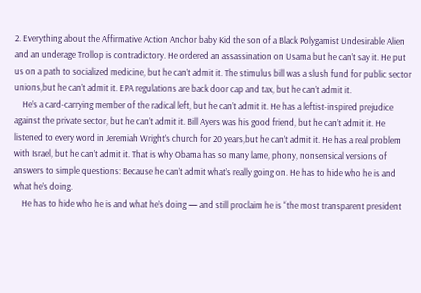2. Everything about the Affirmative Action Anchor baby Kid the son of a Black Polygamist Undesirable Alien and an underage Trollop is contradictory. He ordered an assassination on Usama but he can’t say it. He put us on a path to socialized medicine, but he can’t admit it. The stimulus bill was a slush fund for public sector unions,but he can’t admit it. EPA regulations are back door cap and tax, but he can’t admit it.
    He’s a card-carrying member of the radical left, but he can’t admit it. He has a leftist-inspired prejudice against the private sector, but he can’t admit it. Bill Ayers was his good friend, but he can’t admit it. He listened to every word in Jeremiah Wright’s church for 20 years,but he can’t admit it. He has a real problem with Israel, but he can’t admit it. That is why Obama has so many lame, phony, nonsensical versions of answers to simple questions: Because he can’t admit what’s really going on. He has to hide who he is and what he’s doing.
    He has to hide who he is and what he’s doing — and still proclaim he is “the most transparent president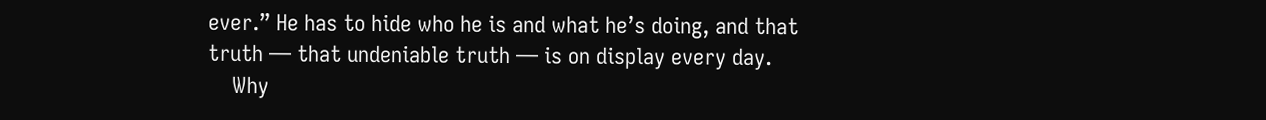ever.” He has to hide who he is and what he’s doing, and that truth — that undeniable truth — is on display every day.
    Why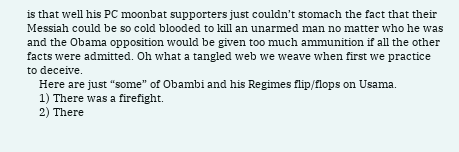is that well his PC moonbat supporters just couldn’t stomach the fact that their Messiah could be so cold blooded to kill an unarmed man no matter who he was and the Obama opposition would be given too much ammunition if all the other facts were admitted. Oh what a tangled web we weave when first we practice to deceive.
    Here are just “some” of Obambi and his Regimes flip/flops on Usama.
    1) There was a firefight.
    2) There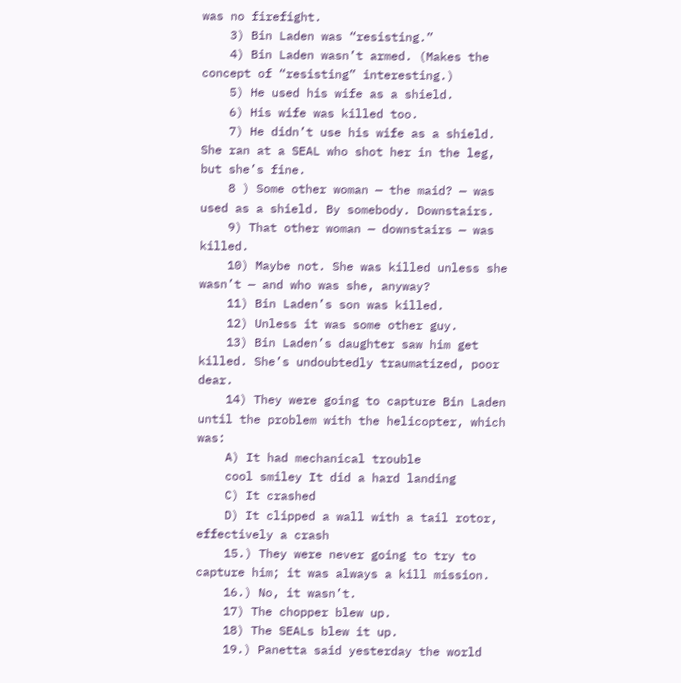was no firefight.
    3) Bin Laden was “resisting.”
    4) Bin Laden wasn’t armed. (Makes the concept of “resisting” interesting.)
    5) He used his wife as a shield.
    6) His wife was killed too.
    7) He didn’t use his wife as a shield. She ran at a SEAL who shot her in the leg, but she’s fine.
    8 ) Some other woman — the maid? — was used as a shield. By somebody. Downstairs.
    9) That other woman — downstairs — was killed.
    10) Maybe not. She was killed unless she wasn’t — and who was she, anyway?
    11) Bin Laden’s son was killed.
    12) Unless it was some other guy.
    13) Bin Laden’s daughter saw him get killed. She’s undoubtedly traumatized, poor dear.
    14) They were going to capture Bin Laden until the problem with the helicopter, which was:
    A) It had mechanical trouble
    cool smiley It did a hard landing
    C) It crashed
    D) It clipped a wall with a tail rotor, effectively a crash
    15.) They were never going to try to capture him; it was always a kill mission.
    16.) No, it wasn’t.
    17) The chopper blew up.
    18) The SEALs blew it up.
    19.) Panetta said yesterday the world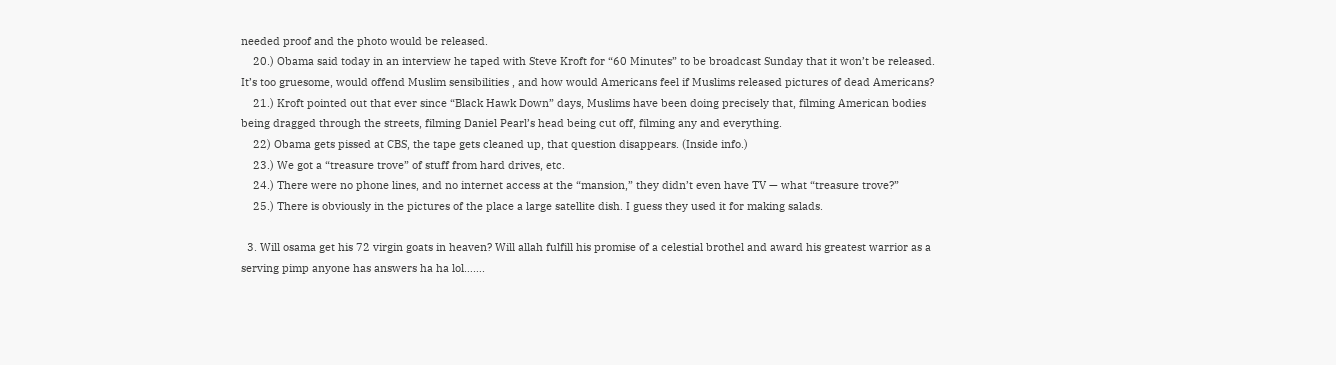needed proof and the photo would be released.
    20.) Obama said today in an interview he taped with Steve Kroft for “60 Minutes” to be broadcast Sunday that it won’t be released. It’s too gruesome, would offend Muslim sensibilities , and how would Americans feel if Muslims released pictures of dead Americans?
    21.) Kroft pointed out that ever since “Black Hawk Down” days, Muslims have been doing precisely that, filming American bodies being dragged through the streets, filming Daniel Pearl’s head being cut off, filming any and everything.
    22) Obama gets pissed at CBS, the tape gets cleaned up, that question disappears. (Inside info.)
    23.) We got a “treasure trove” of stuff from hard drives, etc.
    24.) There were no phone lines, and no internet access at the “mansion,” they didn’t even have TV — what “treasure trove?”
    25.) There is obviously in the pictures of the place a large satellite dish. I guess they used it for making salads.

  3. Will osama get his 72 virgin goats in heaven? Will allah fulfill his promise of a celestial brothel and award his greatest warrior as a serving pimp anyone has answers ha ha lol…….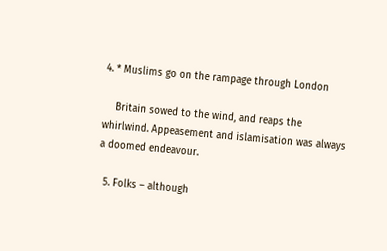4. * Muslims go on the rampage through London

    Britain sowed to the wind, and reaps the whirlwind. Appeasement and islamisation was always a doomed endeavour.

  5. Folks – although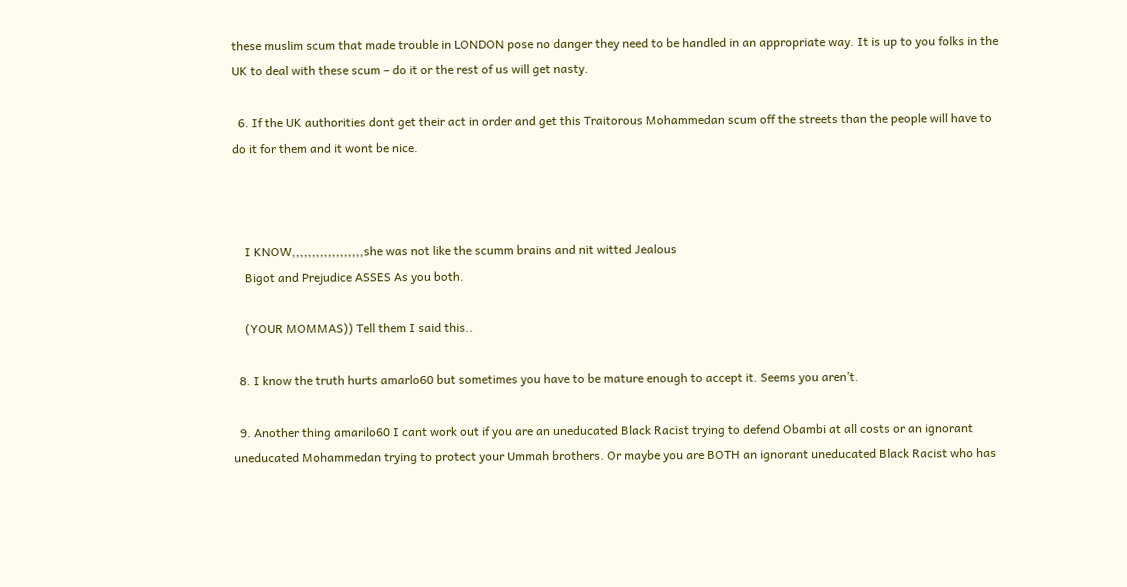these muslim scum that made trouble in LONDON pose no danger they need to be handled in an appropriate way. It is up to you folks in the UK to deal with these scum – do it or the rest of us will get nasty.

  6. If the UK authorities dont get their act in order and get this Traitorous Mohammedan scum off the streets than the people will have to do it for them and it wont be nice.



    I KNOW,,,,,,,,,,,,,,,,,,she was not like the scumm brains and nit witted Jealous
    Bigot and Prejudice ASSES As you both.

    (YOUR MOMMAS)) Tell them I said this..

  8. I know the truth hurts amarlo60 but sometimes you have to be mature enough to accept it. Seems you aren’t.

  9. Another thing amarilo60 I cant work out if you are an uneducated Black Racist trying to defend Obambi at all costs or an ignorant uneducated Mohammedan trying to protect your Ummah brothers. Or maybe you are BOTH an ignorant uneducated Black Racist who has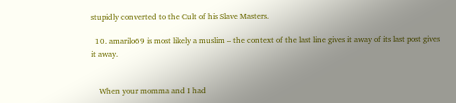stupidly converted to the Cult of his Slave Masters.

  10. amarilo69 is most likely a muslim – the context of the last line gives it away of its last post gives it away.


    When your momma and I had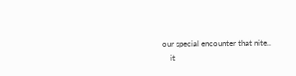our special encounter that nite..
    it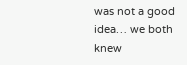was not a good idea… we both knew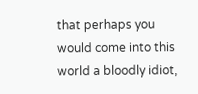that perhaps you would come into this world a bloodly idiot,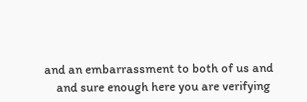and an embarrassment to both of us and
    and sure enough here you are verifying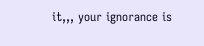it,,, your ignorance is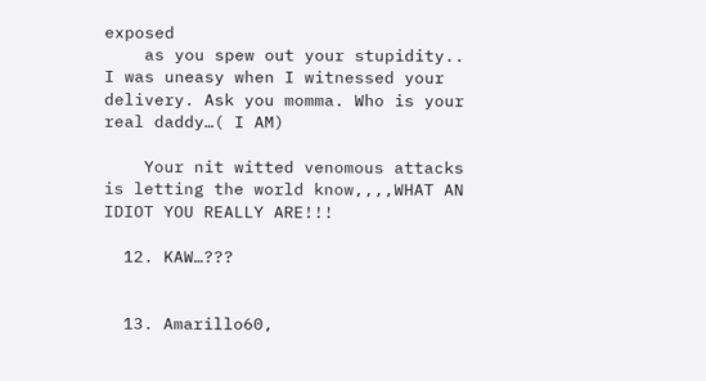exposed
    as you spew out your stupidity.. I was uneasy when I witnessed your delivery. Ask you momma. Who is your real daddy…( I AM)

    Your nit witted venomous attacks is letting the world know,,,,WHAT AN IDIOT YOU REALLY ARE!!!

  12. KAW…???


  13. Amarillo60,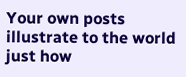Your own posts illustrate to the world just how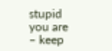stupid you are – keep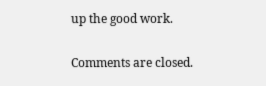up the good work.

Comments are closed.